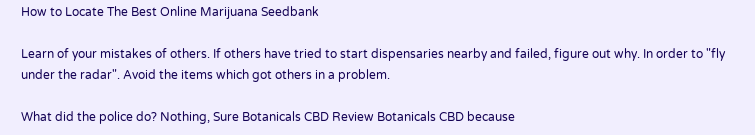How to Locate The Best Online Marijuana Seedbank

Learn of your mistakes of others. If others have tried to start dispensaries nearby and failed, figure out why. In order to "fly under the radar". Avoid the items which got others in a problem.

What did the police do? Nothing, Sure Botanicals CBD Review Botanicals CBD because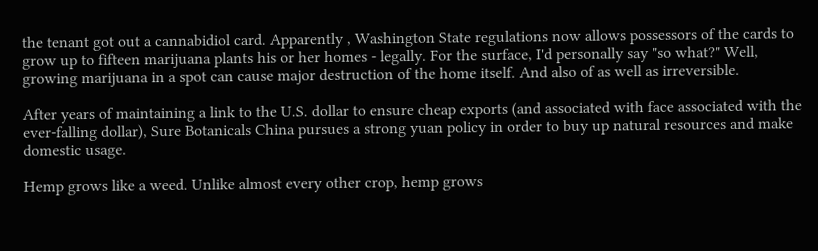the tenant got out a cannabidiol card. Apparently , Washington State regulations now allows possessors of the cards to grow up to fifteen marijuana plants his or her homes - legally. For the surface, I'd personally say "so what?" Well, growing marijuana in a spot can cause major destruction of the home itself. And also of as well as irreversible.

After years of maintaining a link to the U.S. dollar to ensure cheap exports (and associated with face associated with the ever-falling dollar), Sure Botanicals China pursues a strong yuan policy in order to buy up natural resources and make domestic usage.

Hemp grows like a weed. Unlike almost every other crop, hemp grows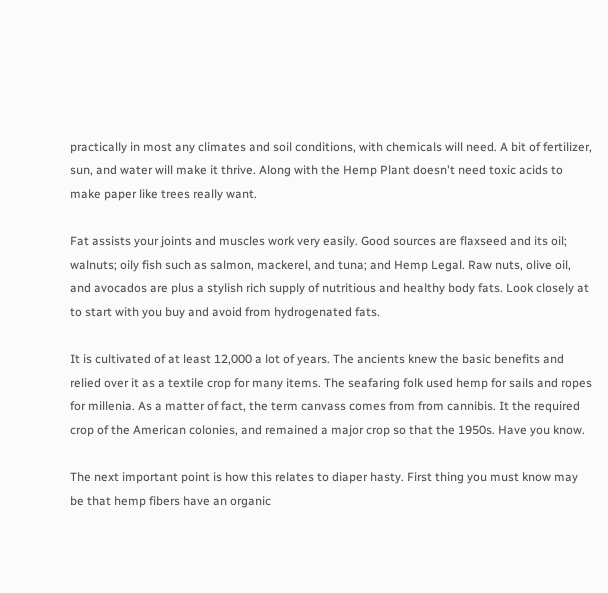practically in most any climates and soil conditions, with chemicals will need. A bit of fertilizer, sun, and water will make it thrive. Along with the Hemp Plant doesn't need toxic acids to make paper like trees really want.

Fat assists your joints and muscles work very easily. Good sources are flaxseed and its oil; walnuts; oily fish such as salmon, mackerel, and tuna; and Hemp Legal. Raw nuts, olive oil, and avocados are plus a stylish rich supply of nutritious and healthy body fats. Look closely at to start with you buy and avoid from hydrogenated fats.

It is cultivated of at least 12,000 a lot of years. The ancients knew the basic benefits and relied over it as a textile crop for many items. The seafaring folk used hemp for sails and ropes for millenia. As a matter of fact, the term canvass comes from from cannibis. It the required crop of the American colonies, and remained a major crop so that the 1950s. Have you know.

The next important point is how this relates to diaper hasty. First thing you must know may be that hemp fibers have an organic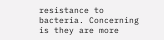resistance to bacteria. Concerning is they are more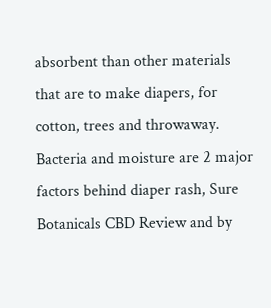absorbent than other materials that are to make diapers, for cotton, trees and throwaway. Bacteria and moisture are 2 major factors behind diaper rash, Sure Botanicals CBD Review and by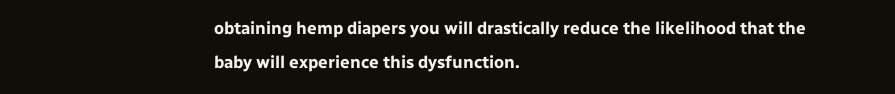obtaining hemp diapers you will drastically reduce the likelihood that the baby will experience this dysfunction.